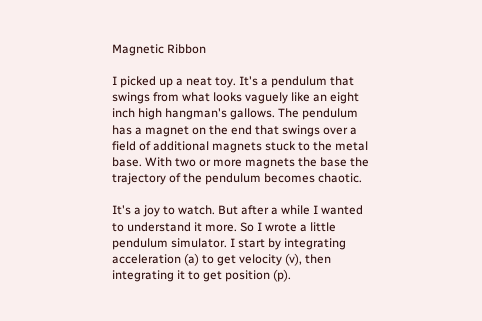Magnetic Ribbon

I picked up a neat toy. It's a pendulum that swings from what looks vaguely like an eight inch high hangman's gallows. The pendulum has a magnet on the end that swings over a field of additional magnets stuck to the metal base. With two or more magnets the base the trajectory of the pendulum becomes chaotic.

It's a joy to watch. But after a while I wanted to understand it more. So I wrote a little pendulum simulator. I start by integrating acceleration (a) to get velocity (v), then integrating it to get position (p).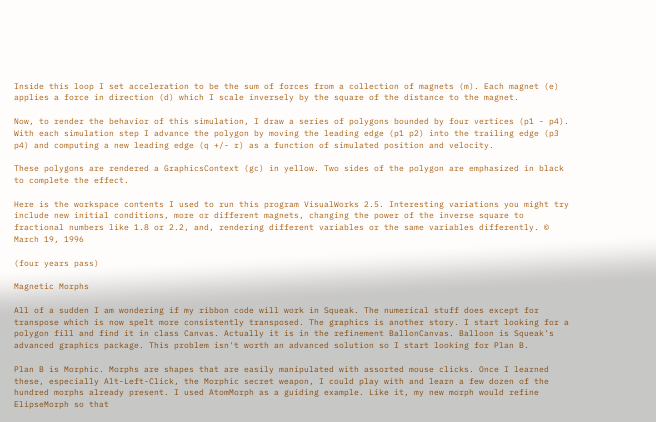Inside this loop I set acceleration to be the sum of forces from a collection of magnets (m). Each magnet (e) applies a force in direction (d) which I scale inversely by the square of the distance to the magnet.

Now, to render the behavior of this simulation, I draw a series of polygons bounded by four vertices (p1 - p4). With each simulation step I advance the polygon by moving the leading edge (p1 p2) into the trailing edge (p3 p4) and computing a new leading edge (q +/- r) as a function of simulated position and velocity.

These polygons are rendered a GraphicsContext (gc) in yellow. Two sides of the polygon are emphasized in black to complete the effect.

Here is the workspace contents I used to run this program VisualWorks 2.5. Interesting variations you might try include new initial conditions, more or different magnets, changing the power of the inverse square to fractional numbers like 1.8 or 2.2, and, rendering different variables or the same variables differently. © March 19, 1996

(four years pass)

Magnetic Morphs

All of a sudden I am wondering if my ribbon code will work in Squeak. The numerical stuff does except for transpose which is now spelt more consistently transposed. The graphics is another story. I start looking for a polygon fill and find it in class Canvas. Actually it is in the refinement BallonCanvas. Balloon is Squeak's advanced graphics package. This problem isn't worth an advanced solution so I start looking for Plan B.

Plan B is Morphic. Morphs are shapes that are easily manipulated with assorted mouse clicks. Once I learned these, especially Alt-Left-Click, the Morphic secret weapon, I could play with and learn a few dozen of the hundred morphs already present. I used AtomMorph as a guiding example. Like it, my new morph would refine ElipseMorph so that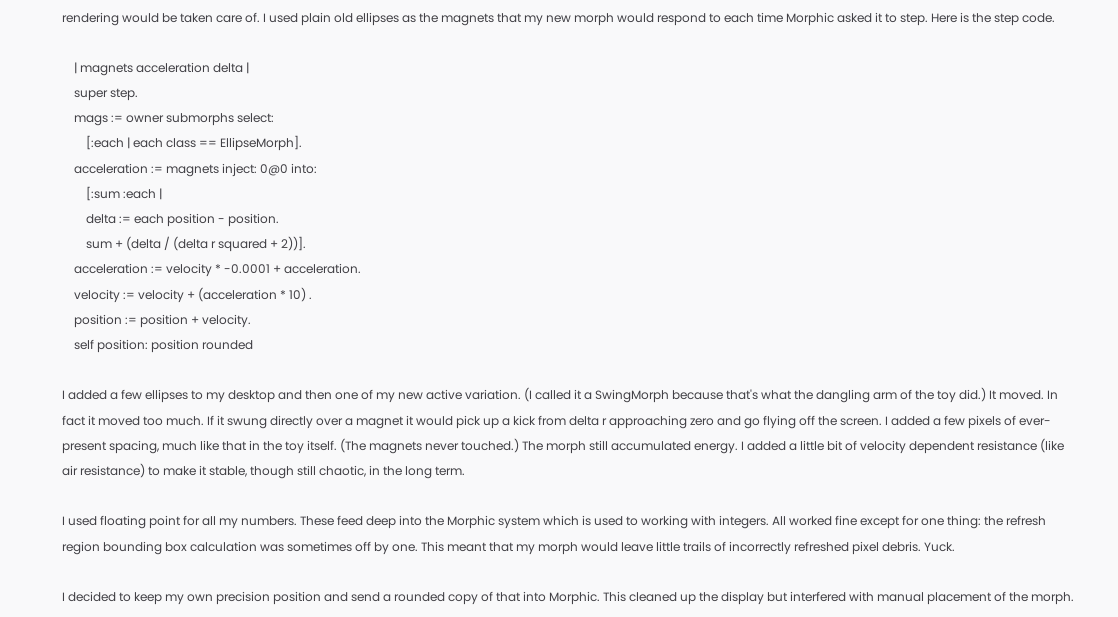rendering would be taken care of. I used plain old ellipses as the magnets that my new morph would respond to each time Morphic asked it to step. Here is the step code.

    | magnets acceleration delta |
    super step.
    mags := owner submorphs select:
        [:each | each class == EllipseMorph].
    acceleration := magnets inject: 0@0 into:
        [:sum :each |
        delta := each position - position.
        sum + (delta / (delta r squared + 2))].
    acceleration := velocity * -0.0001 + acceleration.
    velocity := velocity + (acceleration * 10) .
    position := position + velocity.
    self position: position rounded

I added a few ellipses to my desktop and then one of my new active variation. (I called it a SwingMorph because that's what the dangling arm of the toy did.) It moved. In fact it moved too much. If it swung directly over a magnet it would pick up a kick from delta r approaching zero and go flying off the screen. I added a few pixels of ever-present spacing, much like that in the toy itself. (The magnets never touched.) The morph still accumulated energy. I added a little bit of velocity dependent resistance (like air resistance) to make it stable, though still chaotic, in the long term.

I used floating point for all my numbers. These feed deep into the Morphic system which is used to working with integers. All worked fine except for one thing: the refresh region bounding box calculation was sometimes off by one. This meant that my morph would leave little trails of incorrectly refreshed pixel debris. Yuck.

I decided to keep my own precision position and send a rounded copy of that into Morphic. This cleaned up the display but interfered with manual placement of the morph.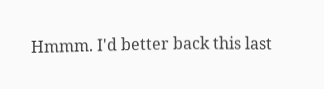Hmmm. I'd better back this last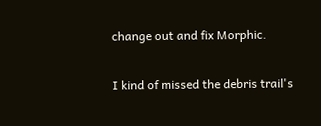change out and fix Morphic.

I kind of missed the debris trail's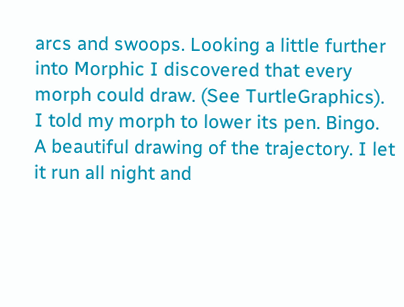arcs and swoops. Looking a little further into Morphic I discovered that every morph could draw. (See TurtleGraphics). I told my morph to lower its pen. Bingo. A beautiful drawing of the trajectory. I let it run all night and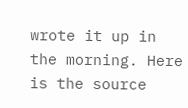wrote it up in the morning. Here is the source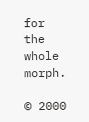for the whole morph.

© 2000